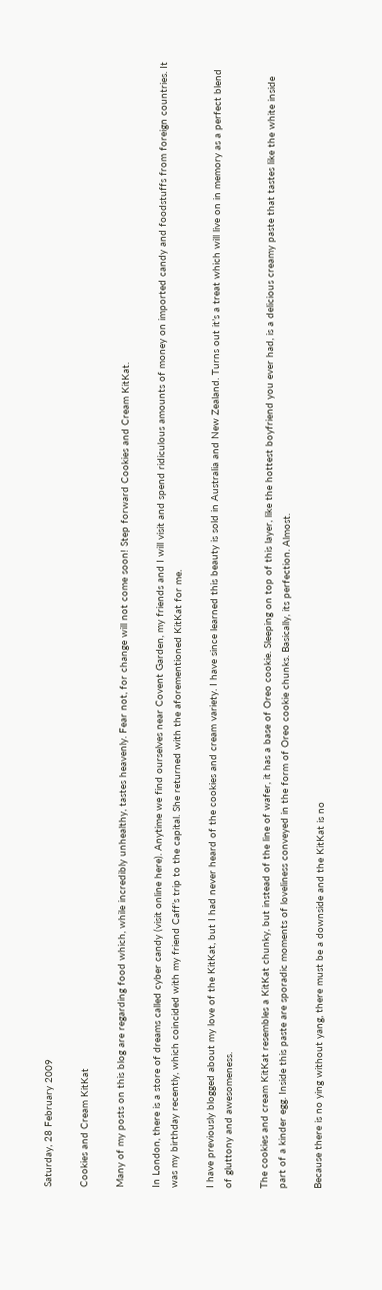Saturday, 28 February 2009

Cookies and Cream KitKat

Many of my posts on this blog are regarding food which, while incredibly unhealthy, tastes heavenly. Fear not, for change will not come soon! Step forward Cookies and Cream KitKat.

In London, there is a store of dreams called cyber candy (visit online here). Anytime we find ourselves near Covent Garden, my friends and I will visit and spend ridiculous amounts of money on imported candy and foodstuffs from foreign countries. It was my birthday recently, which coincided with my friend Caff’s trip to the capital. She returned with the aforementioned KitKat for me.

I have previously blogged about my love of the KitKat, but I had never heard of the cookies and cream variety. I have since learned this beauty is sold in Australia and New Zealand. Turns out it’s a treat which will live on in memory as a perfect blend of gluttony and awesomeness.

The cookies and cream KitKat resembles a KitKat chunky, but instead of the line of wafer, it has a base of Oreo cookie. Sleeping on top of this layer, like the hottest boyfriend you ever had, is a delicious creamy paste that tastes like the white inside part of a kinder egg. Inside this paste are sporadic moments of loveliness conveyed in the form of Oreo cookie chunks. Basically, its perfection. Almost.

Because there is no ying without yang, there must be a downside and the KitKat is no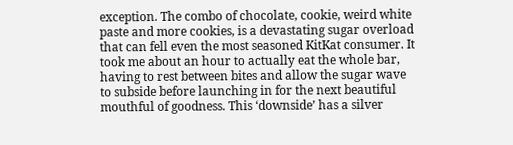exception. The combo of chocolate, cookie, weird white paste and more cookies, is a devastating sugar overload that can fell even the most seasoned KitKat consumer. It took me about an hour to actually eat the whole bar, having to rest between bites and allow the sugar wave to subside before launching in for the next beautiful mouthful of goodness. This ‘downside’ has a silver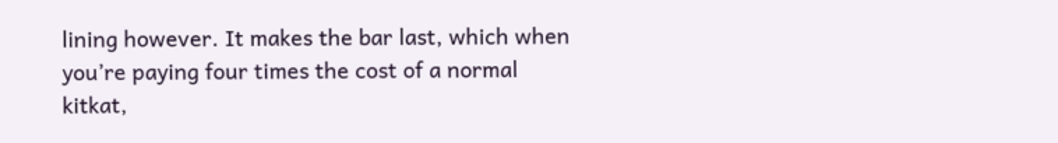lining however. It makes the bar last, which when you’re paying four times the cost of a normal kitkat,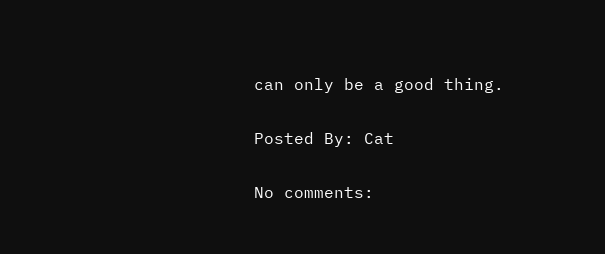can only be a good thing.

Posted By: Cat

No comments: